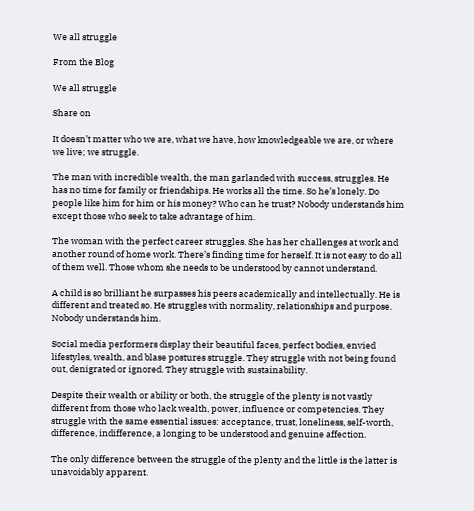We all struggle

From the Blog

We all struggle

Share on

It doesn’t matter who we are, what we have, how knowledgeable we are, or where we live; we struggle.

The man with incredible wealth, the man garlanded with success, struggles. He has no time for family or friendships. He works all the time. So he’s lonely. Do people like him for him or his money? Who can he trust? Nobody understands him except those who seek to take advantage of him.

The woman with the perfect career struggles. She has her challenges at work and another round of home work. There’s finding time for herself. It is not easy to do all of them well. Those whom she needs to be understood by cannot understand.

A child is so brilliant he surpasses his peers academically and intellectually. He is different and treated so. He struggles with normality, relationships and purpose. Nobody understands him.

Social media performers display their beautiful faces, perfect bodies, envied lifestyles, wealth, and blase postures struggle. They struggle with not being found out, denigrated or ignored. They struggle with sustainability.

Despite their wealth or ability or both, the struggle of the plenty is not vastly different from those who lack wealth, power, influence or competencies. They struggle with the same essential issues: acceptance, trust, loneliness, self-worth, difference, indifference, a longing to be understood and genuine affection.

The only difference between the struggle of the plenty and the little is the latter is unavoidably apparent.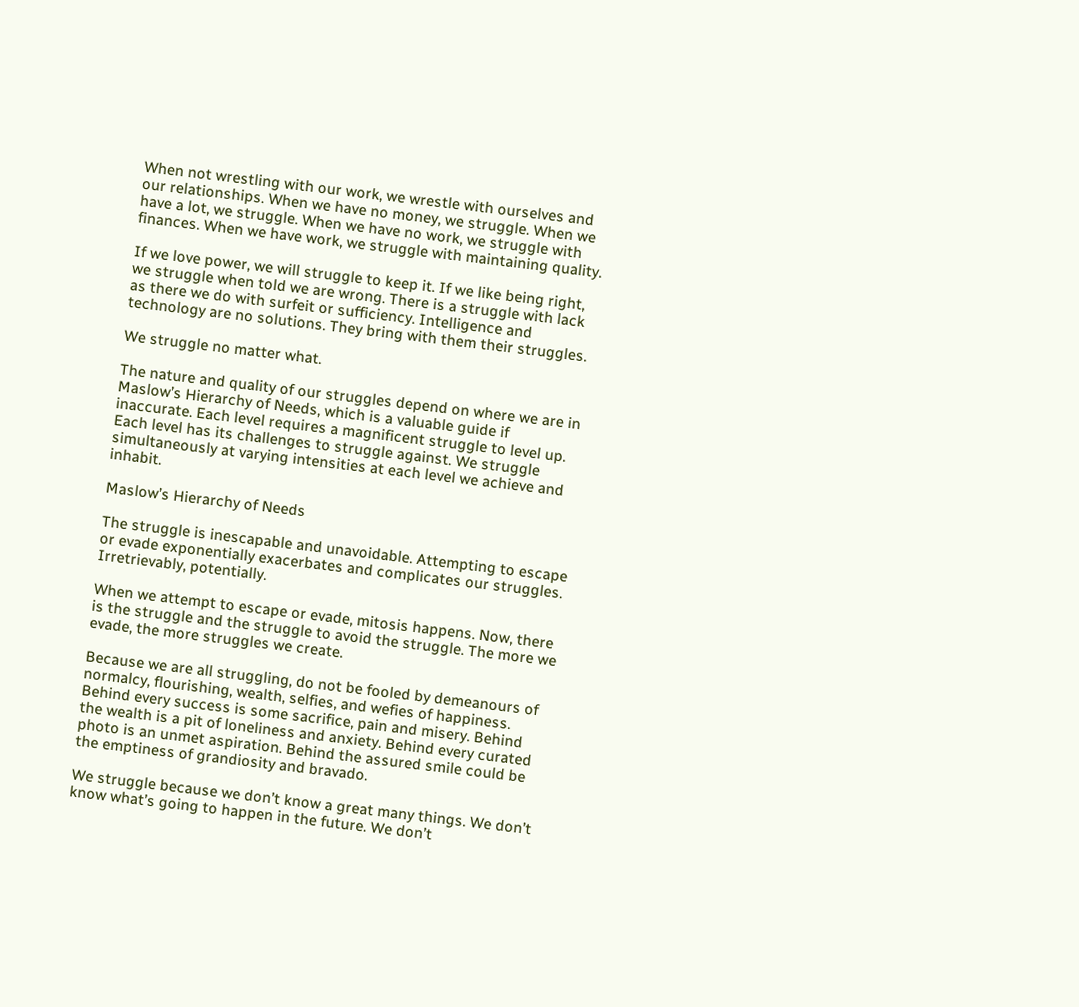When not wrestling with our work, we wrestle with ourselves and our relationships. When we have no money, we struggle. When we have a lot, we struggle. When we have no work, we struggle with finances. When we have work, we struggle with maintaining quality.

If we love power, we will struggle to keep it. If we like being right, we struggle when told we are wrong. There is a struggle with lack as there we do with surfeit or sufficiency. Intelligence and technology are no solutions. They bring with them their struggles.

We struggle no matter what.

The nature and quality of our struggles depend on where we are in Maslow’s Hierarchy of Needs, which is a valuable guide if inaccurate. Each level requires a magnificent struggle to level up. Each level has its challenges to struggle against. We struggle simultaneously at varying intensities at each level we achieve and inhabit.

Maslow’s Hierarchy of Needs

The struggle is inescapable and unavoidable. Attempting to escape or evade exponentially exacerbates and complicates our struggles. Irretrievably, potentially.

When we attempt to escape or evade, mitosis happens. Now, there is the struggle and the struggle to avoid the struggle. The more we evade, the more struggles we create.

Because we are all struggling, do not be fooled by demeanours of normalcy, flourishing, wealth, selfies, and wefies of happiness. Behind every success is some sacrifice, pain and misery. Behind the wealth is a pit of loneliness and anxiety. Behind every curated photo is an unmet aspiration. Behind the assured smile could be the emptiness of grandiosity and bravado.

We struggle because we don’t know a great many things. We don’t know what’s going to happen in the future. We don’t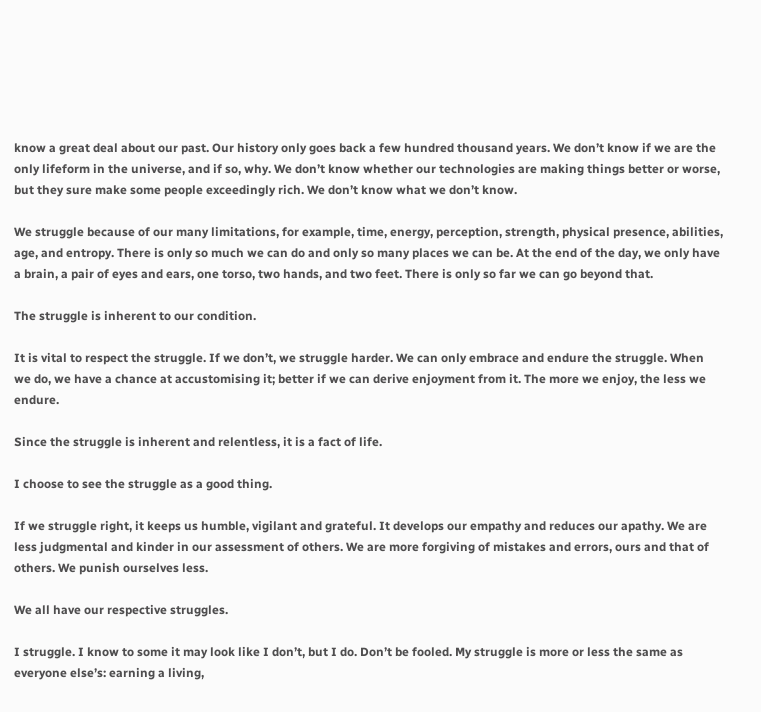know a great deal about our past. Our history only goes back a few hundred thousand years. We don’t know if we are the only lifeform in the universe, and if so, why. We don’t know whether our technologies are making things better or worse, but they sure make some people exceedingly rich. We don’t know what we don’t know.

We struggle because of our many limitations, for example, time, energy, perception, strength, physical presence, abilities, age, and entropy. There is only so much we can do and only so many places we can be. At the end of the day, we only have a brain, a pair of eyes and ears, one torso, two hands, and two feet. There is only so far we can go beyond that.

The struggle is inherent to our condition.

It is vital to respect the struggle. If we don’t, we struggle harder. We can only embrace and endure the struggle. When we do, we have a chance at accustomising it; better if we can derive enjoyment from it. The more we enjoy, the less we endure.

Since the struggle is inherent and relentless, it is a fact of life.

I choose to see the struggle as a good thing.

If we struggle right, it keeps us humble, vigilant and grateful. It develops our empathy and reduces our apathy. We are less judgmental and kinder in our assessment of others. We are more forgiving of mistakes and errors, ours and that of others. We punish ourselves less.

We all have our respective struggles.

I struggle. I know to some it may look like I don’t, but I do. Don’t be fooled. My struggle is more or less the same as everyone else’s: earning a living,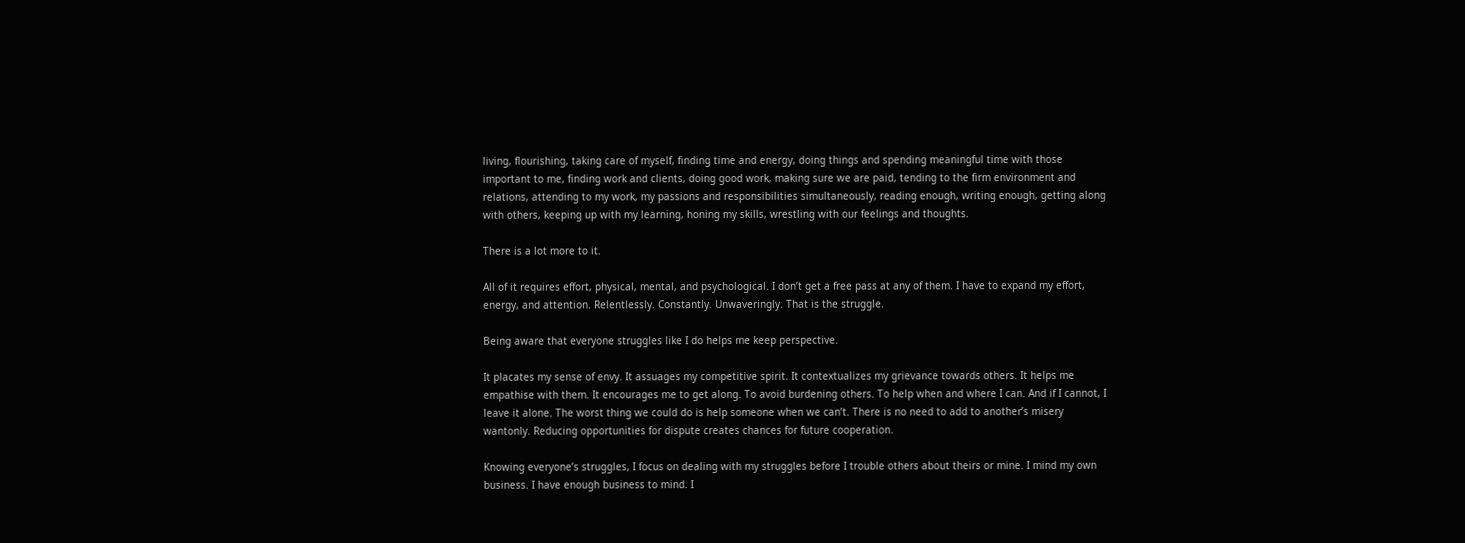living, flourishing, taking care of myself, finding time and energy, doing things and spending meaningful time with those important to me, finding work and clients, doing good work, making sure we are paid, tending to the firm environment and relations, attending to my work, my passions and responsibilities simultaneously, reading enough, writing enough, getting along with others, keeping up with my learning, honing my skills, wrestling with our feelings and thoughts.

There is a lot more to it.

All of it requires effort, physical, mental, and psychological. I don’t get a free pass at any of them. I have to expand my effort, energy, and attention. Relentlessly. Constantly. Unwaveringly. That is the struggle.

Being aware that everyone struggles like I do helps me keep perspective.

It placates my sense of envy. It assuages my competitive spirit. It contextualizes my grievance towards others. It helps me empathise with them. It encourages me to get along. To avoid burdening others. To help when and where I can. And if I cannot, I leave it alone. The worst thing we could do is help someone when we can’t. There is no need to add to another’s misery wantonly. Reducing opportunities for dispute creates chances for future cooperation.

Knowing everyone’s struggles, I focus on dealing with my struggles before I trouble others about theirs or mine. I mind my own business. I have enough business to mind. I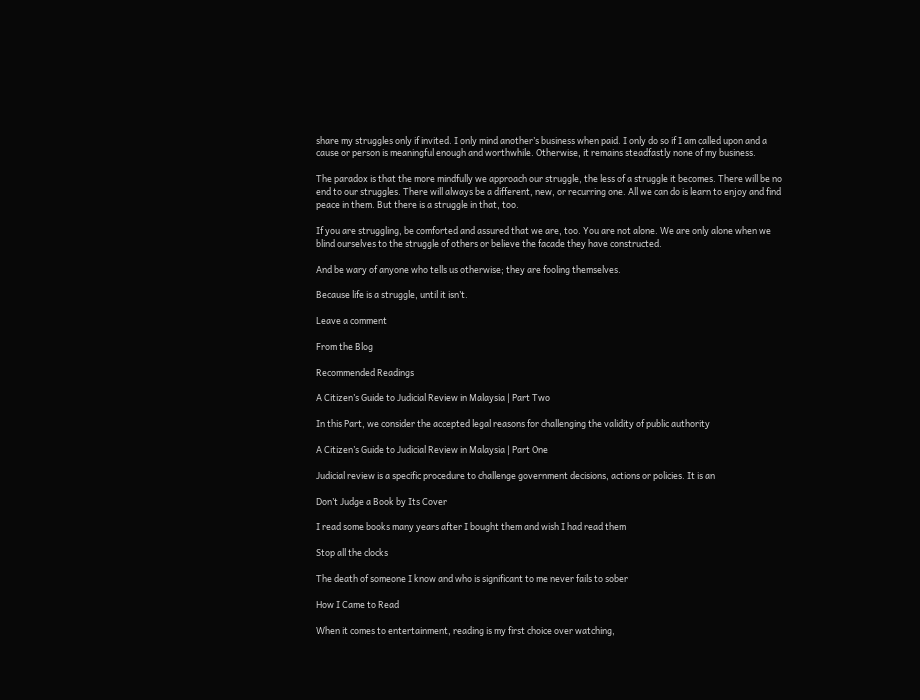share my struggles only if invited. I only mind another’s business when paid. I only do so if I am called upon and a cause or person is meaningful enough and worthwhile. Otherwise, it remains steadfastly none of my business.

The paradox is that the more mindfully we approach our struggle, the less of a struggle it becomes. There will be no end to our struggles. There will always be a different, new, or recurring one. All we can do is learn to enjoy and find peace in them. But there is a struggle in that, too.

If you are struggling, be comforted and assured that we are, too. You are not alone. We are only alone when we blind ourselves to the struggle of others or believe the facade they have constructed.

And be wary of anyone who tells us otherwise; they are fooling themselves.

Because life is a struggle, until it isn’t.

Leave a comment

From the Blog

Recommended Readings

A Citizen’s Guide to Judicial Review in Malaysia | Part Two

In this Part, we consider the accepted legal reasons for challenging the validity of public authority

A Citizen’s Guide to Judicial Review in Malaysia | Part One

Judicial review is a specific procedure to challenge government decisions, actions or policies. It is an

Don’t Judge a Book by Its Cover

I read some books many years after I bought them and wish I had read them

Stop all the clocks

The death of someone I know and who is significant to me never fails to sober

How I Came to Read

When it comes to entertainment, reading is my first choice over watching,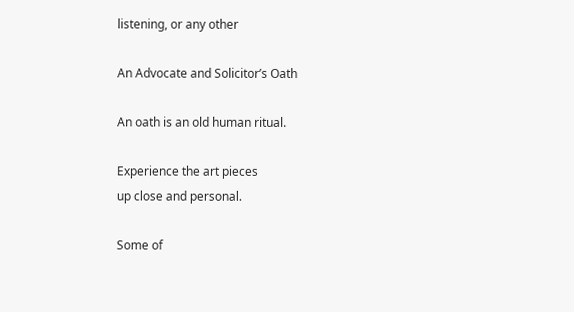listening, or any other

An Advocate and Solicitor’s Oath

An oath is an old human ritual.

Experience the art pieces
up close and personal.

Some of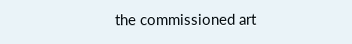the commissioned art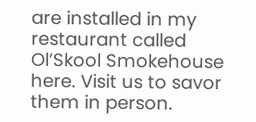are installed in my restaurant called
Ol’Skool Smokehouse here. Visit us to savor them in person.